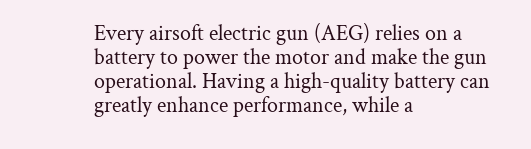Every airsoft electric gun (AEG) relies on a battery to power the motor and make the gun operational. Having a high-quality battery can greatly enhance performance, while a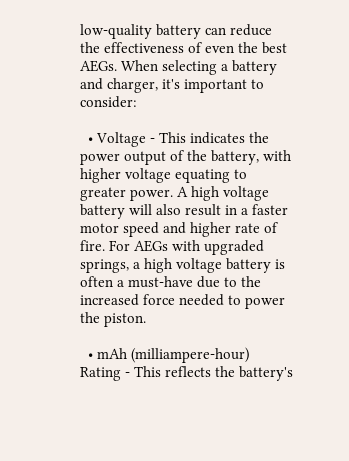low-quality battery can reduce the effectiveness of even the best AEGs. When selecting a battery and charger, it's important to consider:

  • Voltage - This indicates the power output of the battery, with higher voltage equating to greater power. A high voltage battery will also result in a faster motor speed and higher rate of fire. For AEGs with upgraded springs, a high voltage battery is often a must-have due to the increased force needed to power the piston.

  • mAh (milliampere-hour) Rating - This reflects the battery's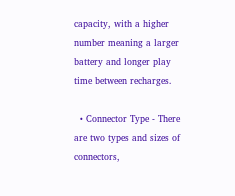capacity, with a higher number meaning a larger battery and longer play time between recharges.

  • Connector Type - There are two types and sizes of connectors,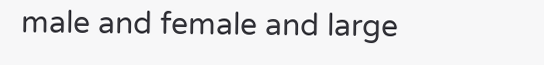male and female and large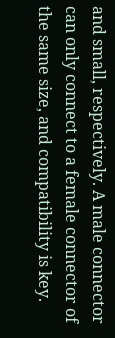and small, respectively. A male connector can only connect to a female connector of the same size, and compatibility is key.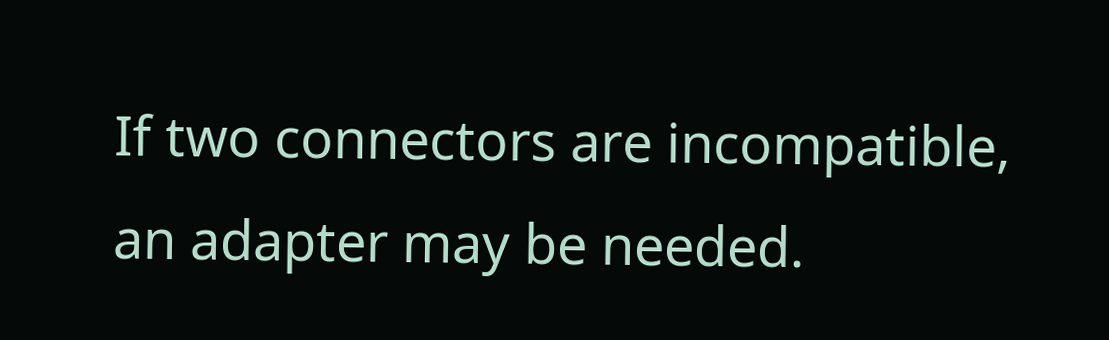If two connectors are incompatible, an adapter may be needed.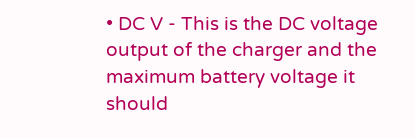• DC V - This is the DC voltage output of the charger and the maximum battery voltage it should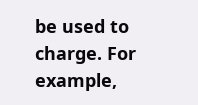be used to charge. For example,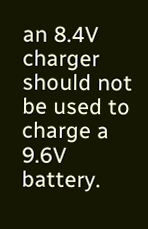an 8.4V charger should not be used to charge a 9.6V battery.